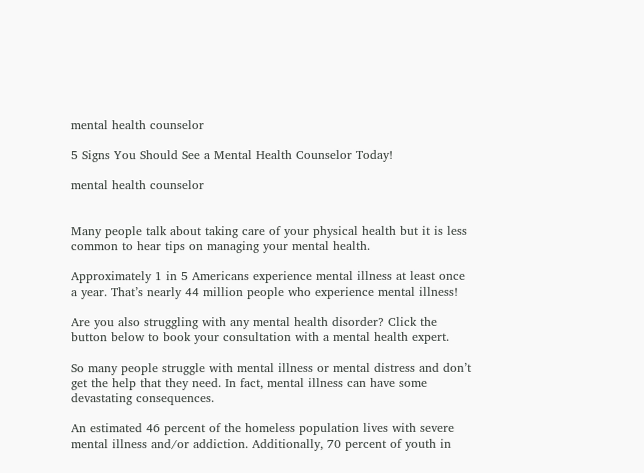mental health counselor

5 Signs You Should See a Mental Health Counselor Today!

mental health counselor


Many people talk about taking care of your physical health but it is less common to hear tips on managing your mental health.

Approximately 1 in 5 Americans experience mental illness at least once a year. That’s nearly 44 million people who experience mental illness!

Are you also struggling with any mental health disorder? Click the button below to book your consultation with a mental health expert.

So many people struggle with mental illness or mental distress and don’t get the help that they need. In fact, mental illness can have some devastating consequences.

An estimated 46 percent of the homeless population lives with severe mental illness and/or addiction. Additionally, 70 percent of youth in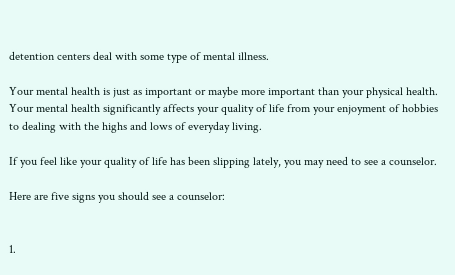detention centers deal with some type of mental illness.

Your mental health is just as important or maybe more important than your physical health. Your mental health significantly affects your quality of life from your enjoyment of hobbies to dealing with the highs and lows of everyday living.

If you feel like your quality of life has been slipping lately, you may need to see a counselor.

Here are five signs you should see a counselor:


1.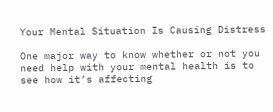Your Mental Situation Is Causing Distress

One major way to know whether or not you need help with your mental health is to see how it’s affecting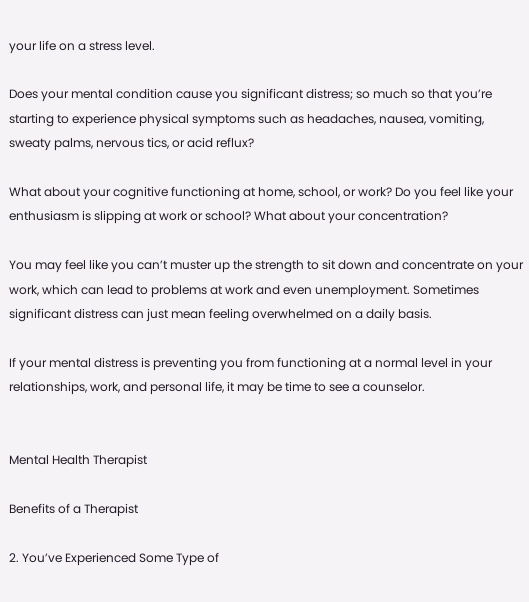your life on a stress level.

Does your mental condition cause you significant distress; so much so that you’re starting to experience physical symptoms such as headaches, nausea, vomiting, sweaty palms, nervous tics, or acid reflux?

What about your cognitive functioning at home, school, or work? Do you feel like your enthusiasm is slipping at work or school? What about your concentration?

You may feel like you can’t muster up the strength to sit down and concentrate on your work, which can lead to problems at work and even unemployment. Sometimes significant distress can just mean feeling overwhelmed on a daily basis.

If your mental distress is preventing you from functioning at a normal level in your relationships, work, and personal life, it may be time to see a counselor.


Mental Health Therapist

Benefits of a Therapist

2. You’ve Experienced Some Type of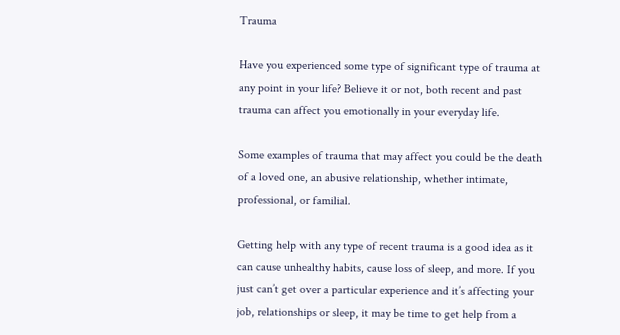Trauma

Have you experienced some type of significant type of trauma at any point in your life? Believe it or not, both recent and past trauma can affect you emotionally in your everyday life.

Some examples of trauma that may affect you could be the death of a loved one, an abusive relationship, whether intimate, professional, or familial.

Getting help with any type of recent trauma is a good idea as it can cause unhealthy habits, cause loss of sleep, and more. If you just can’t get over a particular experience and it’s affecting your job, relationships or sleep, it may be time to get help from a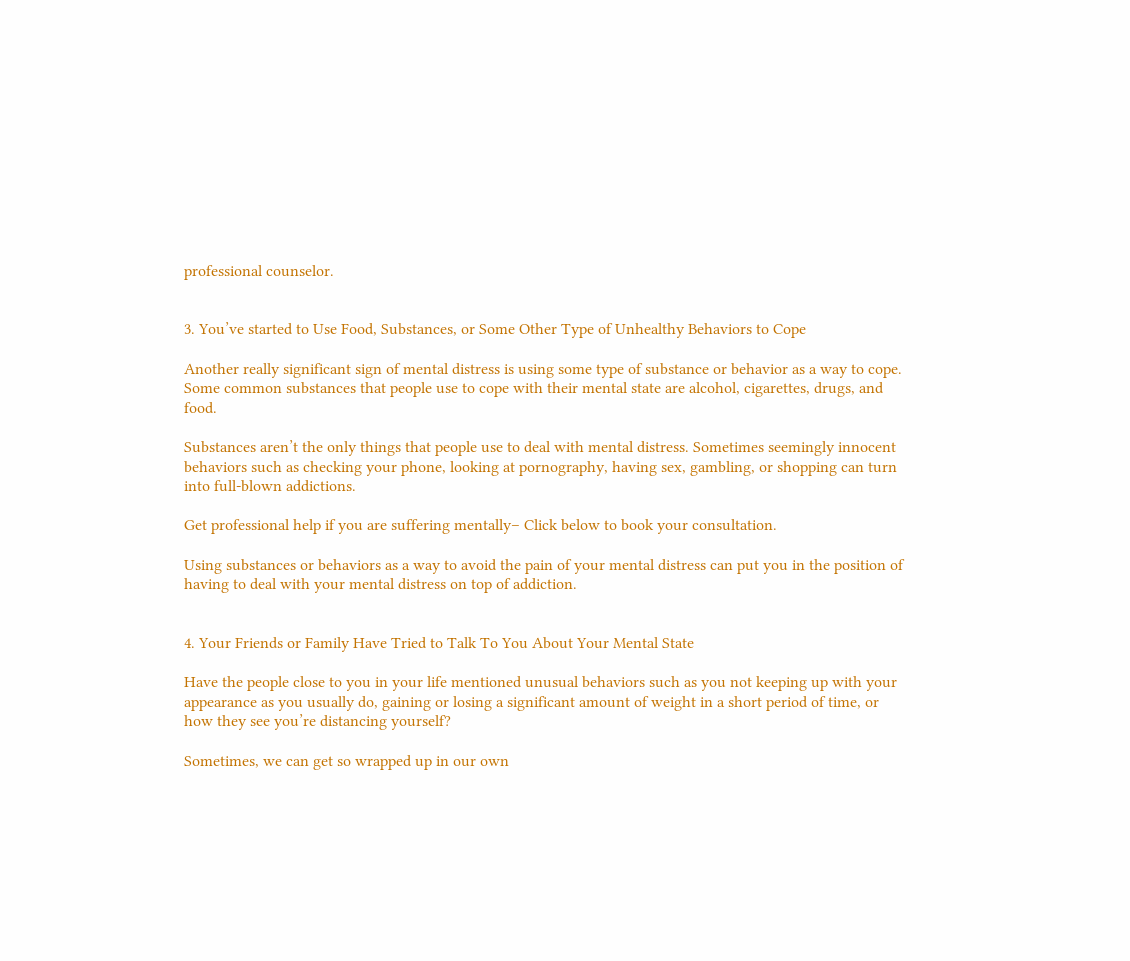professional counselor.


3. You’ve started to Use Food, Substances, or Some Other Type of Unhealthy Behaviors to Cope

Another really significant sign of mental distress is using some type of substance or behavior as a way to cope. Some common substances that people use to cope with their mental state are alcohol, cigarettes, drugs, and food.

Substances aren’t the only things that people use to deal with mental distress. Sometimes seemingly innocent behaviors such as checking your phone, looking at pornography, having sex, gambling, or shopping can turn into full-blown addictions.

Get professional help if you are suffering mentally– Click below to book your consultation.

Using substances or behaviors as a way to avoid the pain of your mental distress can put you in the position of having to deal with your mental distress on top of addiction.


4. Your Friends or Family Have Tried to Talk To You About Your Mental State

Have the people close to you in your life mentioned unusual behaviors such as you not keeping up with your appearance as you usually do, gaining or losing a significant amount of weight in a short period of time, or how they see you’re distancing yourself?

Sometimes, we can get so wrapped up in our own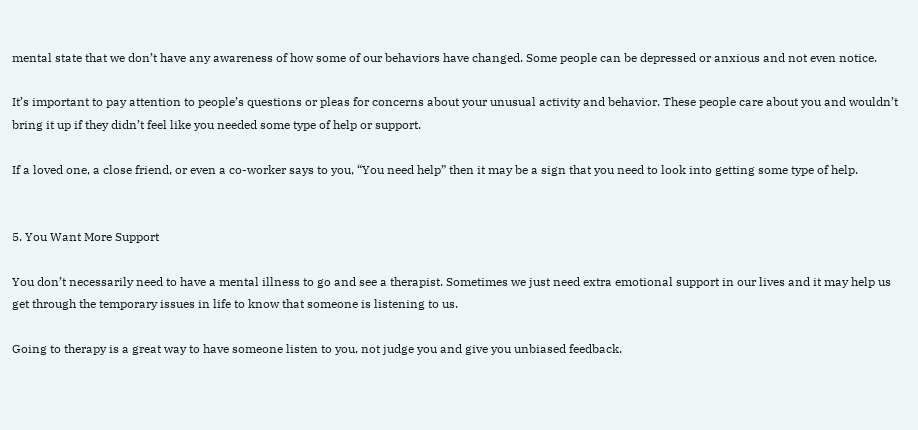mental state that we don’t have any awareness of how some of our behaviors have changed. Some people can be depressed or anxious and not even notice.

It’s important to pay attention to people’s questions or pleas for concerns about your unusual activity and behavior. These people care about you and wouldn’t bring it up if they didn’t feel like you needed some type of help or support.

If a loved one, a close friend, or even a co-worker says to you, “You need help” then it may be a sign that you need to look into getting some type of help.


5. You Want More Support

You don’t necessarily need to have a mental illness to go and see a therapist. Sometimes we just need extra emotional support in our lives and it may help us get through the temporary issues in life to know that someone is listening to us.

Going to therapy is a great way to have someone listen to you, not judge you and give you unbiased feedback.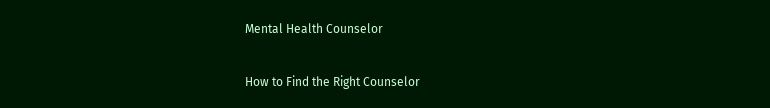Mental Health Counselor

How to Find the Right Counselor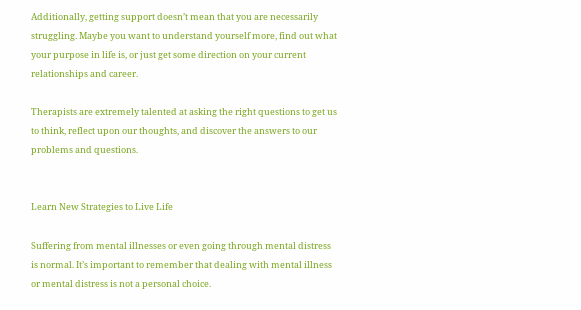Additionally, getting support doesn’t mean that you are necessarily struggling. Maybe you want to understand yourself more, find out what your purpose in life is, or just get some direction on your current relationships and career.

Therapists are extremely talented at asking the right questions to get us to think, reflect upon our thoughts, and discover the answers to our problems and questions.


Learn New Strategies to Live Life

Suffering from mental illnesses or even going through mental distress is normal. It’s important to remember that dealing with mental illness or mental distress is not a personal choice.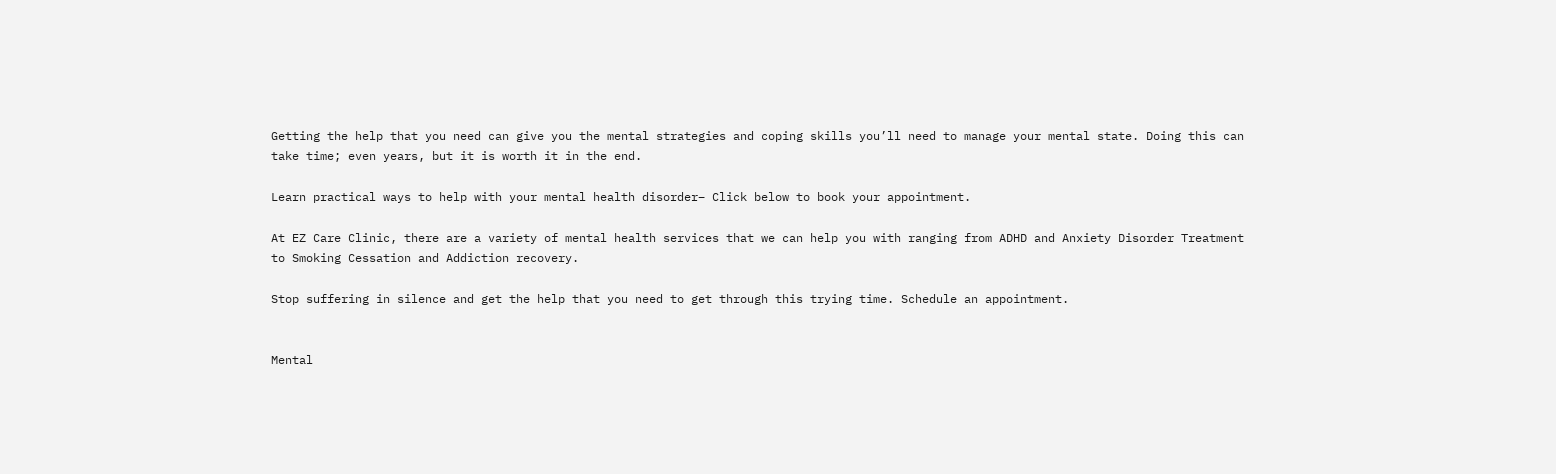Getting the help that you need can give you the mental strategies and coping skills you’ll need to manage your mental state. Doing this can take time; even years, but it is worth it in the end.

Learn practical ways to help with your mental health disorder– Click below to book your appointment.

At EZ Care Clinic, there are a variety of mental health services that we can help you with ranging from ADHD and Anxiety Disorder Treatment to Smoking Cessation and Addiction recovery.

Stop suffering in silence and get the help that you need to get through this trying time. Schedule an appointment.


Mental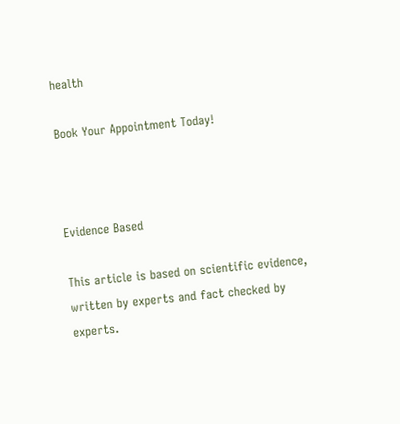health

Book Your Appointment Today!



Evidence Based

This article is based on scientific evidence, written by experts and fact checked by experts.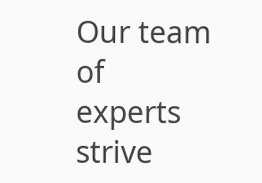Our team of experts strive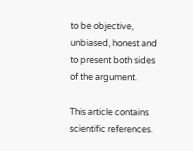to be objective, unbiased, honest and to present both sides of the argument.

This article contains scientific references.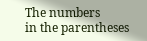The numbers
in the parentheses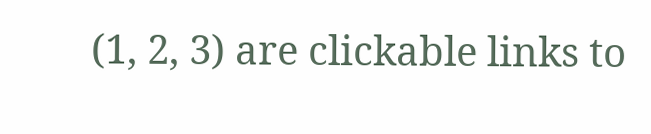(1, 2, 3) are clickable links to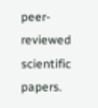peer-reviewed scientific papers.